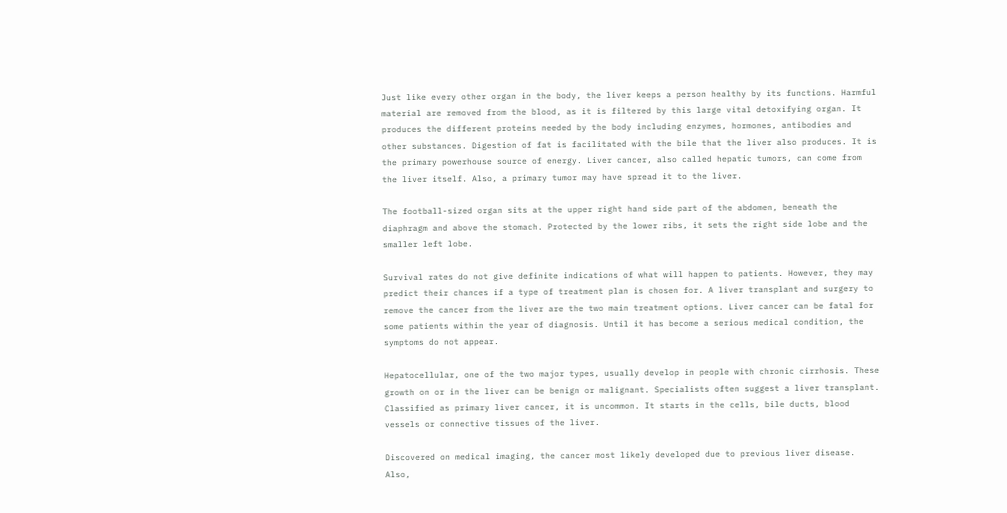Just like every other organ in the body, the liver keeps a person healthy by its functions. Harmful material are removed from the blood, as it is filtered by this large vital detoxifying organ. It produces the different proteins needed by the body including enzymes, hormones, antibodies and other substances. Digestion of fat is facilitated with the bile that the liver also produces. It is the primary powerhouse source of energy. Liver cancer, also called hepatic tumors, can come from the liver itself. Also, a primary tumor may have spread it to the liver.

The football-sized organ sits at the upper right hand side part of the abdomen, beneath the diaphragm and above the stomach. Protected by the lower ribs, it sets the right side lobe and the smaller left lobe.

Survival rates do not give definite indications of what will happen to patients. However, they may predict their chances if a type of treatment plan is chosen for. A liver transplant and surgery to remove the cancer from the liver are the two main treatment options. Liver cancer can be fatal for some patients within the year of diagnosis. Until it has become a serious medical condition, the symptoms do not appear.

Hepatocellular, one of the two major types, usually develop in people with chronic cirrhosis. These growth on or in the liver can be benign or malignant. Specialists often suggest a liver transplant. Classified as primary liver cancer, it is uncommon. It starts in the cells, bile ducts, blood vessels or connective tissues of the liver.

Discovered on medical imaging, the cancer most likely developed due to previous liver disease. Also,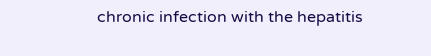chronic infection with the hepatitis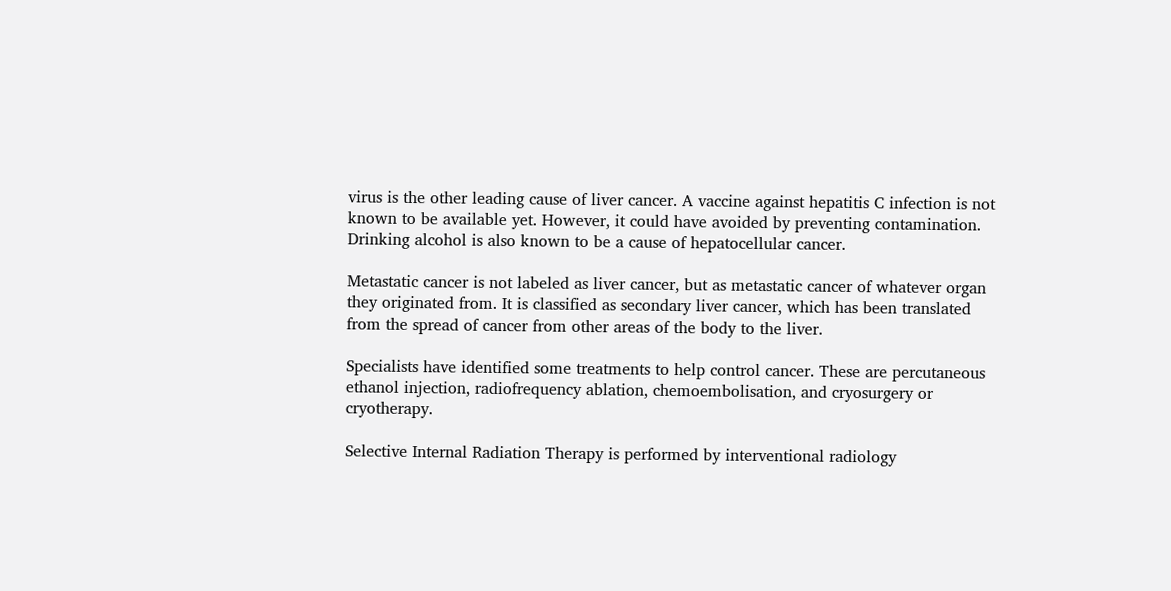virus is the other leading cause of liver cancer. A vaccine against hepatitis C infection is not known to be available yet. However, it could have avoided by preventing contamination. Drinking alcohol is also known to be a cause of hepatocellular cancer.

Metastatic cancer is not labeled as liver cancer, but as metastatic cancer of whatever organ they originated from. It is classified as secondary liver cancer, which has been translated from the spread of cancer from other areas of the body to the liver.

Specialists have identified some treatments to help control cancer. These are percutaneous ethanol injection, radiofrequency ablation, chemoembolisation, and cryosurgery or cryotherapy.

Selective Internal Radiation Therapy is performed by interventional radiology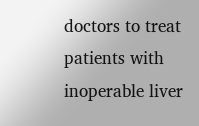doctors to treat patients with inoperable liver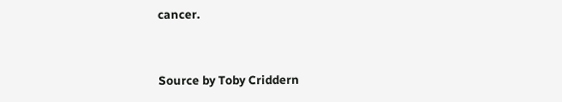cancer.


Source by Toby Criddern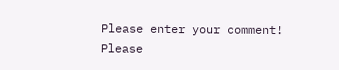Please enter your comment!
Please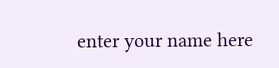enter your name here